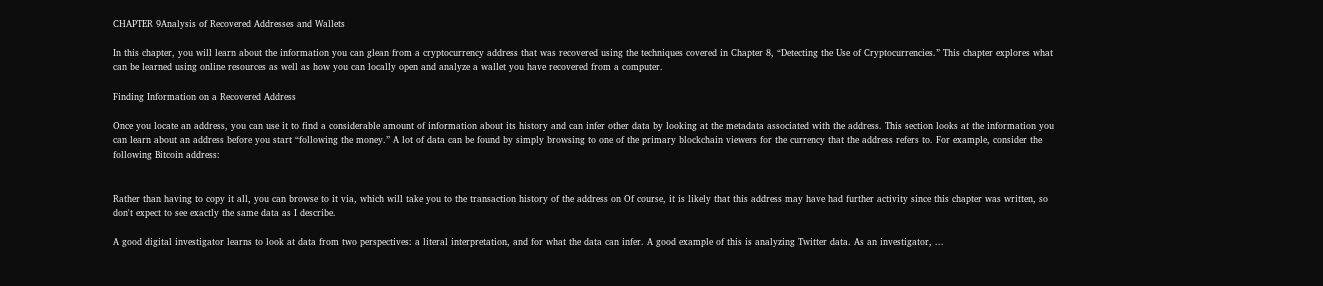CHAPTER 9Analysis of Recovered Addresses and Wallets

In this chapter, you will learn about the information you can glean from a cryptocurrency address that was recovered using the techniques covered in Chapter 8, “Detecting the Use of Cryptocurrencies.” This chapter explores what can be learned using online resources as well as how you can locally open and analyze a wallet you have recovered from a computer.

Finding Information on a Recovered Address

Once you locate an address, you can use it to find a considerable amount of information about its history and can infer other data by looking at the metadata associated with the address. This section looks at the information you can learn about an address before you start “following the money.” A lot of data can be found by simply browsing to one of the primary blockchain viewers for the currency that the address refers to. For example, consider the following Bitcoin address:


Rather than having to copy it all, you can browse to it via, which will take you to the transaction history of the address on Of course, it is likely that this address may have had further activity since this chapter was written, so don't expect to see exactly the same data as I describe.

A good digital investigator learns to look at data from two perspectives: a literal interpretation, and for what the data can infer. A good example of this is analyzing Twitter data. As an investigator, ...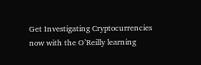Get Investigating Cryptocurrencies now with the O’Reilly learning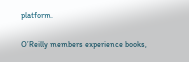platform.

O’Reilly members experience books,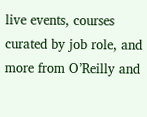live events, courses curated by job role, and more from O’Reilly and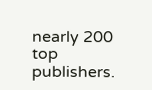nearly 200 top publishers.